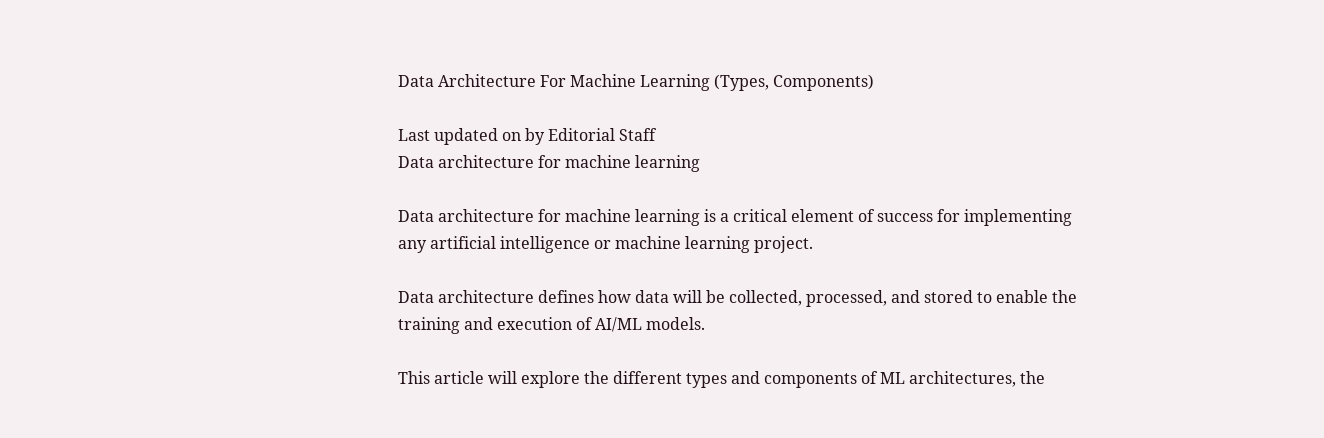Data Architecture For Machine Learning (Types, Components)

Last updated on by Editorial Staff
Data architecture for machine learning

Data architecture for machine learning is a critical element of success for implementing any artificial intelligence or machine learning project.

Data architecture defines how data will be collected, processed, and stored to enable the training and execution of AI/ML models.

This article will explore the different types and components of ML architectures, the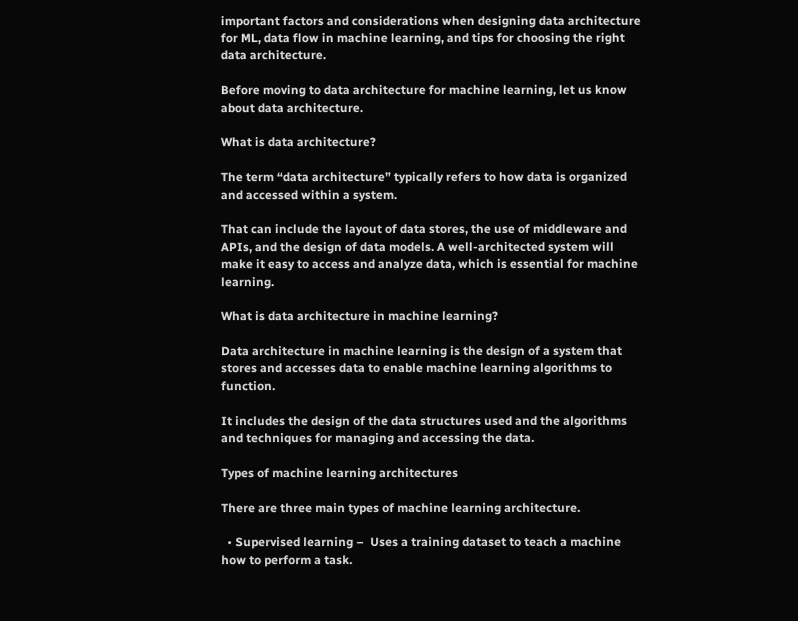important factors and considerations when designing data architecture for ML, data flow in machine learning, and tips for choosing the right data architecture.

Before moving to data architecture for machine learning, let us know about data architecture.

What is data architecture?

The term “data architecture” typically refers to how data is organized and accessed within a system.

That can include the layout of data stores, the use of middleware and APIs, and the design of data models. A well-architected system will make it easy to access and analyze data, which is essential for machine learning.

What is data architecture in machine learning?

Data architecture in machine learning is the design of a system that stores and accesses data to enable machine learning algorithms to function.

It includes the design of the data structures used and the algorithms and techniques for managing and accessing the data.

Types of machine learning architectures

There are three main types of machine learning architecture.

  • Supervised learning –  Uses a training dataset to teach a machine how to perform a task.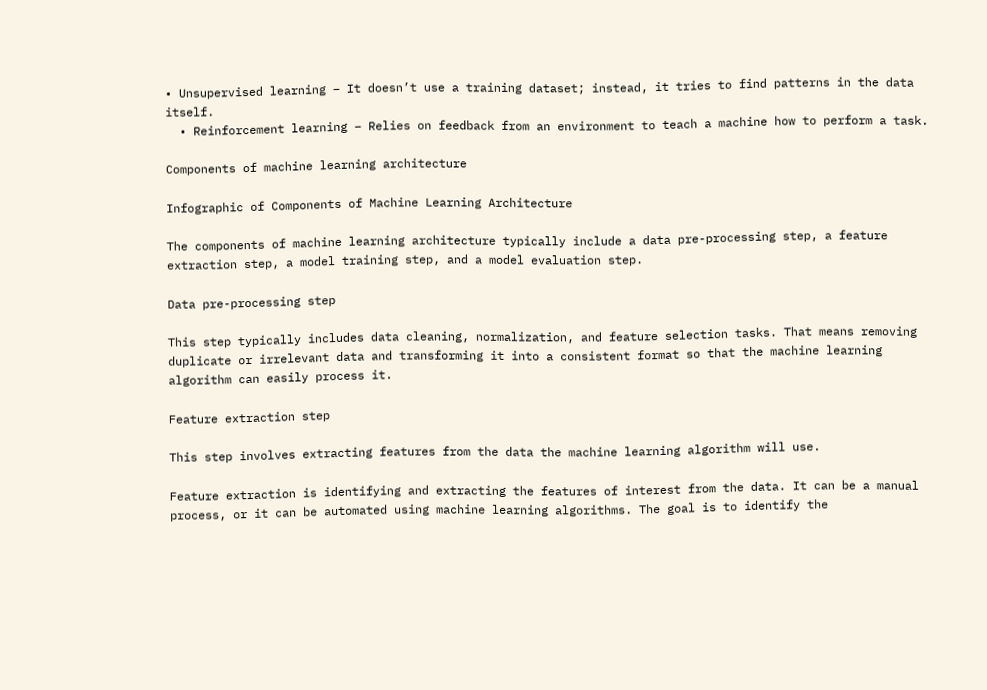• Unsupervised learning – It doesn’t use a training dataset; instead, it tries to find patterns in the data itself.
  • Reinforcement learning – Relies on feedback from an environment to teach a machine how to perform a task.

Components of machine learning architecture

Infographic of Components of Machine Learning Architecture

The components of machine learning architecture typically include a data pre-processing step, a feature extraction step, a model training step, and a model evaluation step.

Data pre-processing step

This step typically includes data cleaning, normalization, and feature selection tasks. That means removing duplicate or irrelevant data and transforming it into a consistent format so that the machine learning algorithm can easily process it.

Feature extraction step

This step involves extracting features from the data the machine learning algorithm will use.

Feature extraction is identifying and extracting the features of interest from the data. It can be a manual process, or it can be automated using machine learning algorithms. The goal is to identify the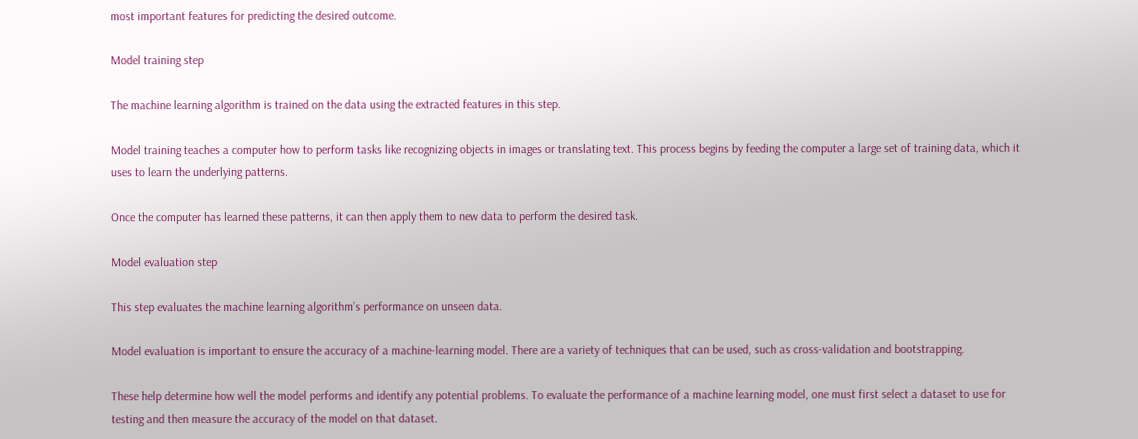most important features for predicting the desired outcome.

Model training step

The machine learning algorithm is trained on the data using the extracted features in this step.

Model training teaches a computer how to perform tasks like recognizing objects in images or translating text. This process begins by feeding the computer a large set of training data, which it uses to learn the underlying patterns.

Once the computer has learned these patterns, it can then apply them to new data to perform the desired task.

Model evaluation step

This step evaluates the machine learning algorithm’s performance on unseen data.

Model evaluation is important to ensure the accuracy of a machine-learning model. There are a variety of techniques that can be used, such as cross-validation and bootstrapping.

These help determine how well the model performs and identify any potential problems. To evaluate the performance of a machine learning model, one must first select a dataset to use for testing and then measure the accuracy of the model on that dataset.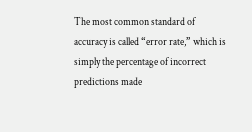The most common standard of accuracy is called “error rate,” which is simply the percentage of incorrect predictions made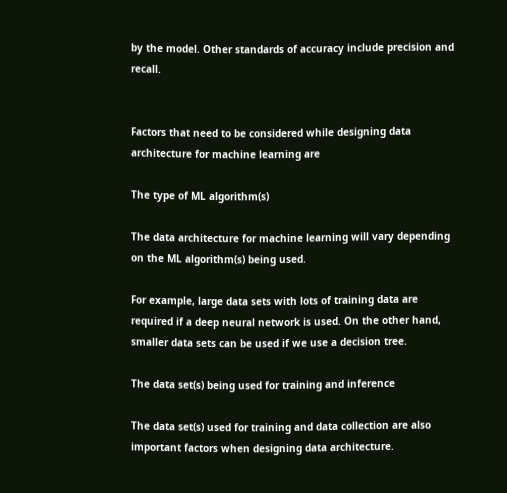by the model. Other standards of accuracy include precision and recall.


Factors that need to be considered while designing data architecture for machine learning are

The type of ML algorithm(s)

The data architecture for machine learning will vary depending on the ML algorithm(s) being used.

For example, large data sets with lots of training data are required if a deep neural network is used. On the other hand, smaller data sets can be used if we use a decision tree.

The data set(s) being used for training and inference

The data set(s) used for training and data collection are also important factors when designing data architecture.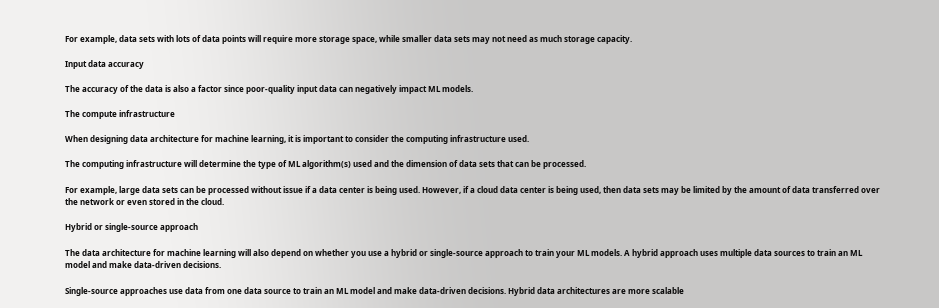For example, data sets with lots of data points will require more storage space, while smaller data sets may not need as much storage capacity.

Input data accuracy

The accuracy of the data is also a factor since poor-quality input data can negatively impact ML models.

The compute infrastructure

When designing data architecture for machine learning, it is important to consider the computing infrastructure used.

The computing infrastructure will determine the type of ML algorithm(s) used and the dimension of data sets that can be processed.

For example, large data sets can be processed without issue if a data center is being used. However, if a cloud data center is being used, then data sets may be limited by the amount of data transferred over the network or even stored in the cloud.

Hybrid or single-source approach

The data architecture for machine learning will also depend on whether you use a hybrid or single-source approach to train your ML models. A hybrid approach uses multiple data sources to train an ML model and make data-driven decisions.

Single-source approaches use data from one data source to train an ML model and make data-driven decisions. Hybrid data architectures are more scalable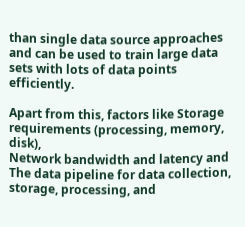than single data source approaches and can be used to train large data sets with lots of data points efficiently.

Apart from this, factors like Storage requirements (processing, memory, disk),
Network bandwidth and latency and The data pipeline for data collection, storage, processing, and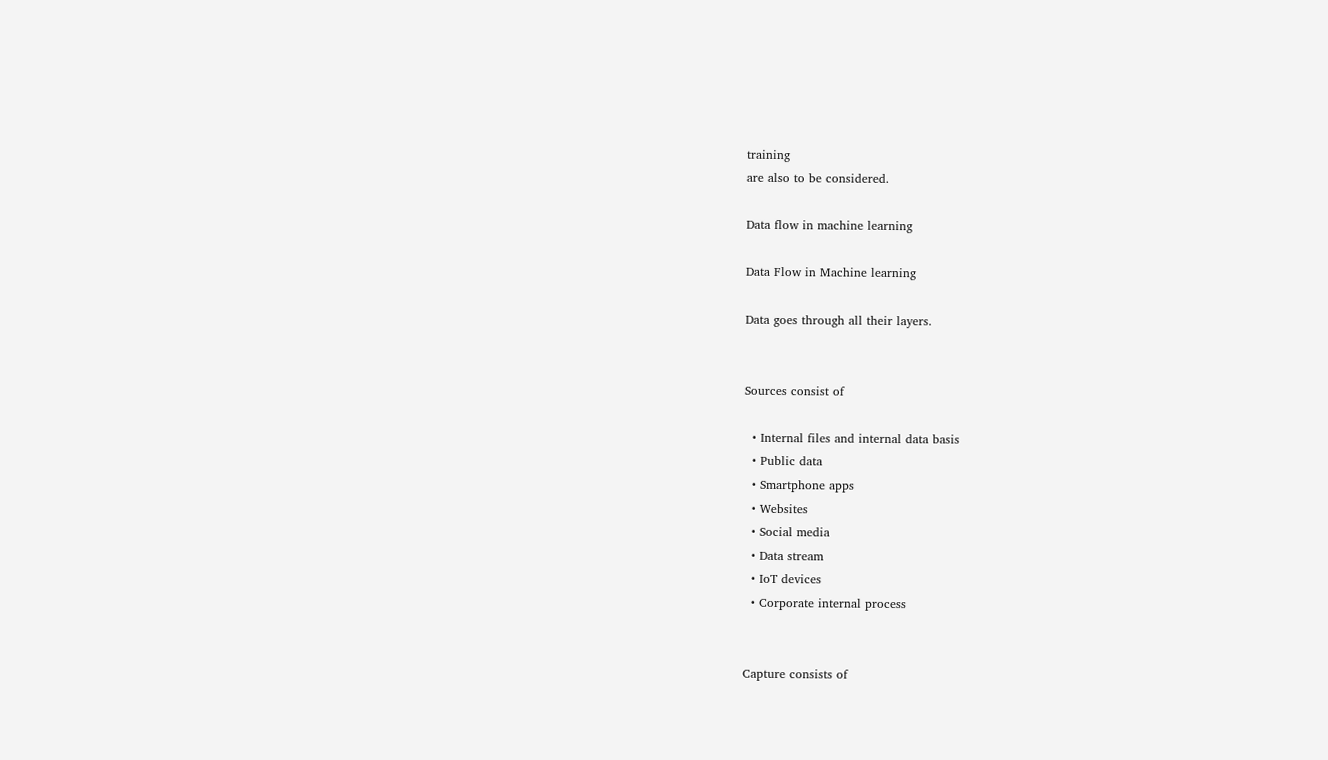training
are also to be considered.

Data flow in machine learning

Data Flow in Machine learning

Data goes through all their layers.


Sources consist of

  • Internal files and internal data basis
  • Public data
  • Smartphone apps
  • Websites
  • Social media
  • Data stream
  • IoT devices
  • Corporate internal process


Capture consists of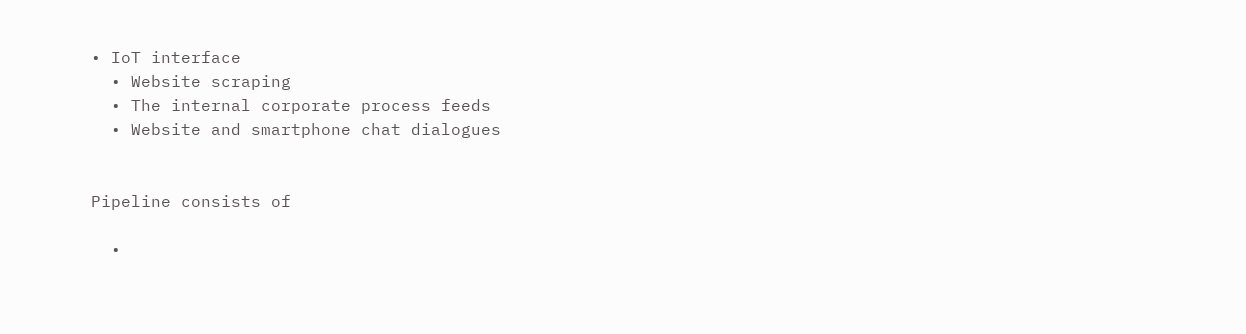• IoT interface
  • Website scraping
  • The internal corporate process feeds
  • Website and smartphone chat dialogues


Pipeline consists of

  •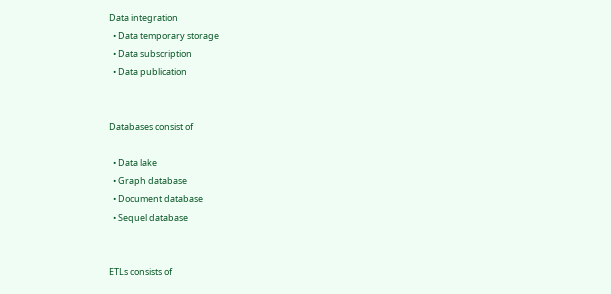Data integration
  • Data temporary storage
  • Data subscription
  • Data publication


Databases consist of

  • Data lake
  • Graph database
  • Document database
  • Sequel database


ETLs consists of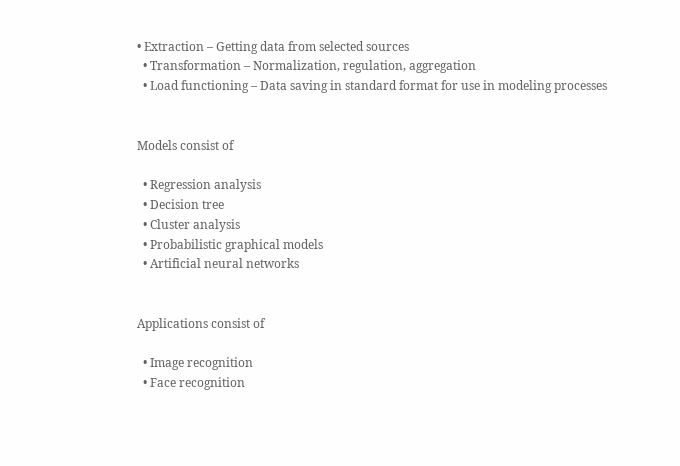• Extraction – Getting data from selected sources
  • Transformation – Normalization, regulation, aggregation
  • Load functioning – Data saving in standard format for use in modeling processes


Models consist of

  • Regression analysis
  • Decision tree
  • Cluster analysis
  • Probabilistic graphical models
  • Artificial neural networks


Applications consist of

  • Image recognition
  • Face recognition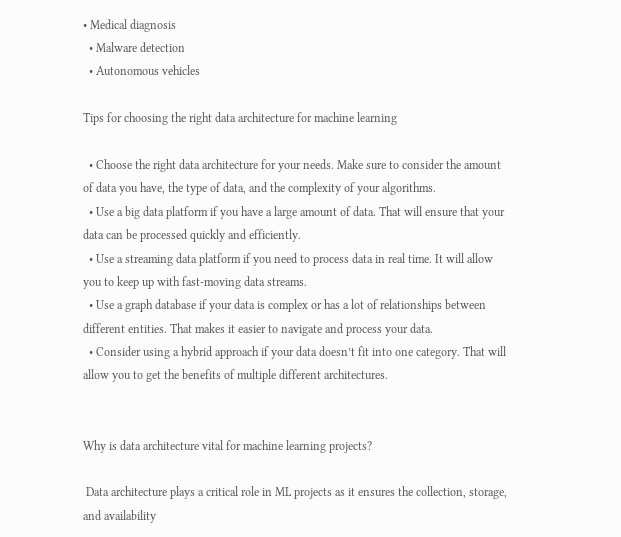• Medical diagnosis
  • Malware detection
  • Autonomous vehicles

Tips for choosing the right data architecture for machine learning

  • Choose the right data architecture for your needs. Make sure to consider the amount of data you have, the type of data, and the complexity of your algorithms.
  • Use a big data platform if you have a large amount of data. That will ensure that your data can be processed quickly and efficiently.
  • Use a streaming data platform if you need to process data in real time. It will allow you to keep up with fast-moving data streams.
  • Use a graph database if your data is complex or has a lot of relationships between different entities. That makes it easier to navigate and process your data.
  • Consider using a hybrid approach if your data doesn’t fit into one category. That will allow you to get the benefits of multiple different architectures.


Why is data architecture vital for machine learning projects?

 Data architecture plays a critical role in ML projects as it ensures the collection, storage, and availability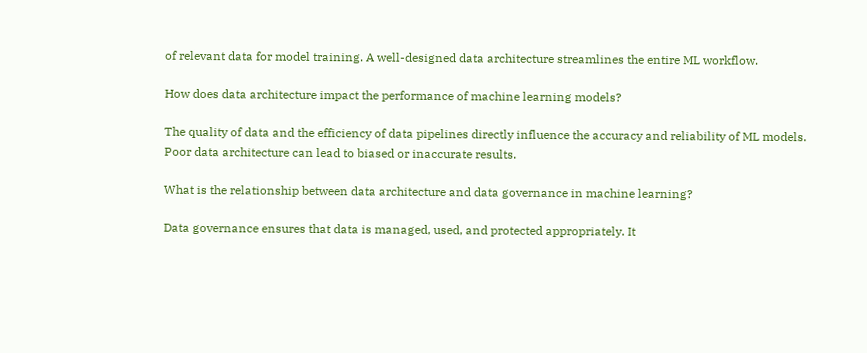of relevant data for model training. A well-designed data architecture streamlines the entire ML workflow.

How does data architecture impact the performance of machine learning models?

The quality of data and the efficiency of data pipelines directly influence the accuracy and reliability of ML models. Poor data architecture can lead to biased or inaccurate results.

What is the relationship between data architecture and data governance in machine learning?

Data governance ensures that data is managed, used, and protected appropriately. It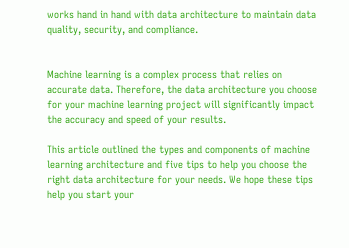works hand in hand with data architecture to maintain data quality, security, and compliance.


Machine learning is a complex process that relies on accurate data. Therefore, the data architecture you choose for your machine learning project will significantly impact the accuracy and speed of your results.

This article outlined the types and components of machine learning architecture and five tips to help you choose the right data architecture for your needs. We hope these tips help you start your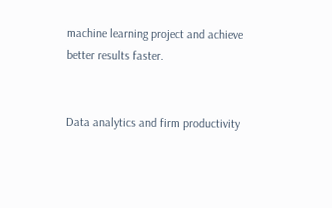machine learning project and achieve better results faster.


Data analytics and firm productivity